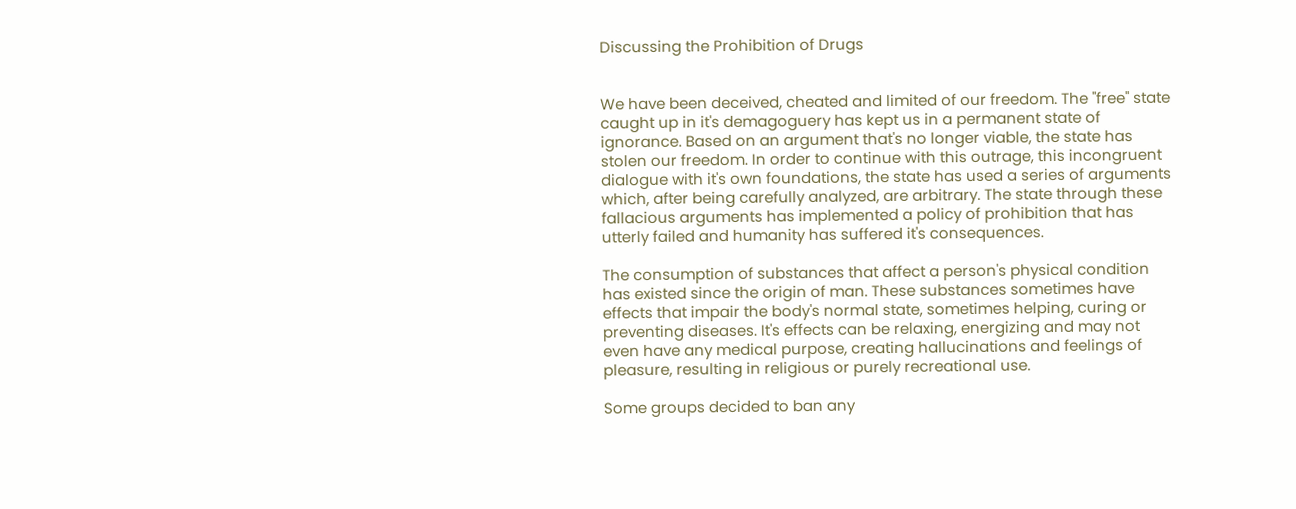Discussing the Prohibition of Drugs


We have been deceived, cheated and limited of our freedom. The "free" state caught up in it's demagoguery has kept us in a permanent state of ignorance. Based on an argument that's no longer viable, the state has stolen our freedom. In order to continue with this outrage, this incongruent dialogue with it's own foundations, the state has used a series of arguments which, after being carefully analyzed, are arbitrary. The state through these fallacious arguments has implemented a policy of prohibition that has utterly failed and humanity has suffered it's consequences.

The consumption of substances that affect a person's physical condition has existed since the origin of man. These substances sometimes have effects that impair the body's normal state, sometimes helping, curing or preventing diseases. It's effects can be relaxing, energizing and may not even have any medical purpose, creating hallucinations and feelings of pleasure, resulting in religious or purely recreational use.

Some groups decided to ban any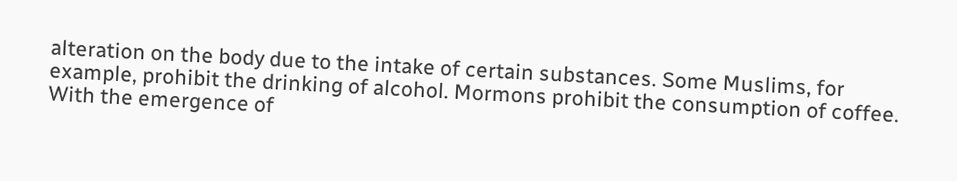alteration on the body due to the intake of certain substances. Some Muslims, for example, prohibit the drinking of alcohol. Mormons prohibit the consumption of coffee. With the emergence of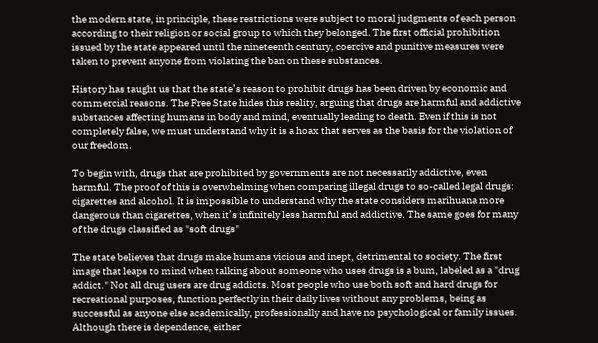the modern state, in principle, these restrictions were subject to moral judgments of each person according to their religion or social group to which they belonged. The first official prohibition issued by the state appeared until the nineteenth century, coercive and punitive measures were taken to prevent anyone from violating the ban on these substances.

History has taught us that the state’s reason to prohibit drugs has been driven by economic and commercial reasons. The Free State hides this reality, arguing that drugs are harmful and addictive substances affecting humans in body and mind, eventually leading to death. Even if this is not completely false, we must understand why it is a hoax that serves as the basis for the violation of our freedom.

To begin with, drugs that are prohibited by governments are not necessarily addictive, even harmful. The proof of this is overwhelming when comparing illegal drugs to so-called legal drugs: cigarettes and alcohol. It is impossible to understand why the state considers marihuana more dangerous than cigarettes, when it’s infinitely less harmful and addictive. The same goes for many of the drugs classified as "soft drugs"

The state believes that drugs make humans vicious and inept, detrimental to society. The first image that leaps to mind when talking about someone who uses drugs is a bum, labeled as a "drug addict." Not all drug users are drug addicts. Most people who use both soft and hard drugs for recreational purposes, function perfectly in their daily lives without any problems, being as successful as anyone else academically, professionally and have no psychological or family issues. Although there is dependence, either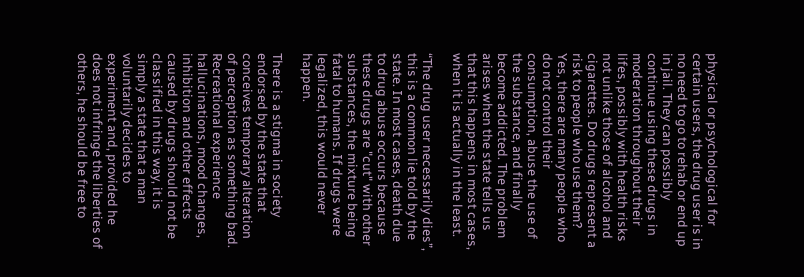physical or psychological for certain users, the drug user is in no need to go to rehab or end up in jail. They can possibly continue using these drugs in moderation throughout their lifes, possibly with health risks not unlike those of alcohol and cigarettes. Do drugs represent a risk to people who use them? Yes, there are many people who do not control their consumption, abuse the use of the substance, and finally become addicted. The problem arises when the state tells us that this happens in most cases, when it is actually in the least.

“The drug user necessarily dies”, this is a common lie told by the state. In most cases, death due to drug abuse occurs because these drugs are "cut" with other substances, the mixture being fatal to humans. If drugs were legalized, this would never happen.

There is a stigma in society endorsed by the state that conceives temporary alteration of perception as something bad. Recreational experience hallucinations, mood changes, inhibition and other effects caused by drugs should not be classified in this way, it is simply a state that a man voluntarily decides to experiment and, provided he does not infringe the liberties of others, he should be free to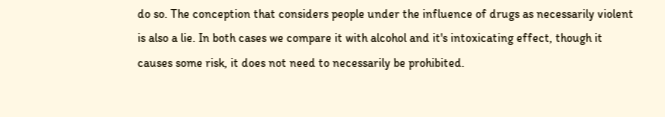do so. The conception that considers people under the influence of drugs as necessarily violent is also a lie. In both cases we compare it with alcohol and it's intoxicating effect, though it causes some risk, it does not need to necessarily be prohibited.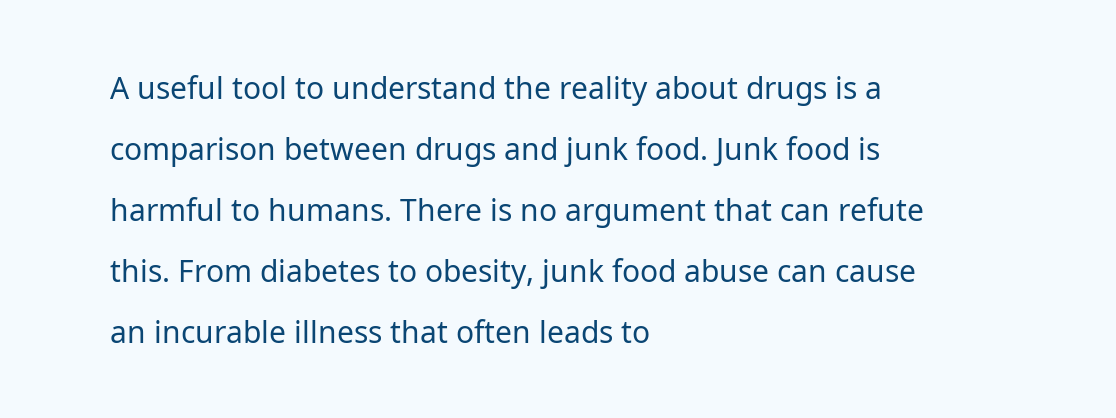A useful tool to understand the reality about drugs is a comparison between drugs and junk food. Junk food is harmful to humans. There is no argument that can refute this. From diabetes to obesity, junk food abuse can cause an incurable illness that often leads to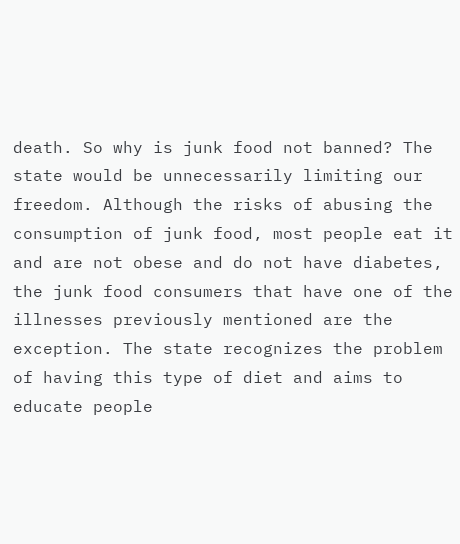death. So why is junk food not banned? The state would be unnecessarily limiting our freedom. Although the risks of abusing the consumption of junk food, most people eat it and are not obese and do not have diabetes, the junk food consumers that have one of the illnesses previously mentioned are the exception. The state recognizes the problem of having this type of diet and aims to educate people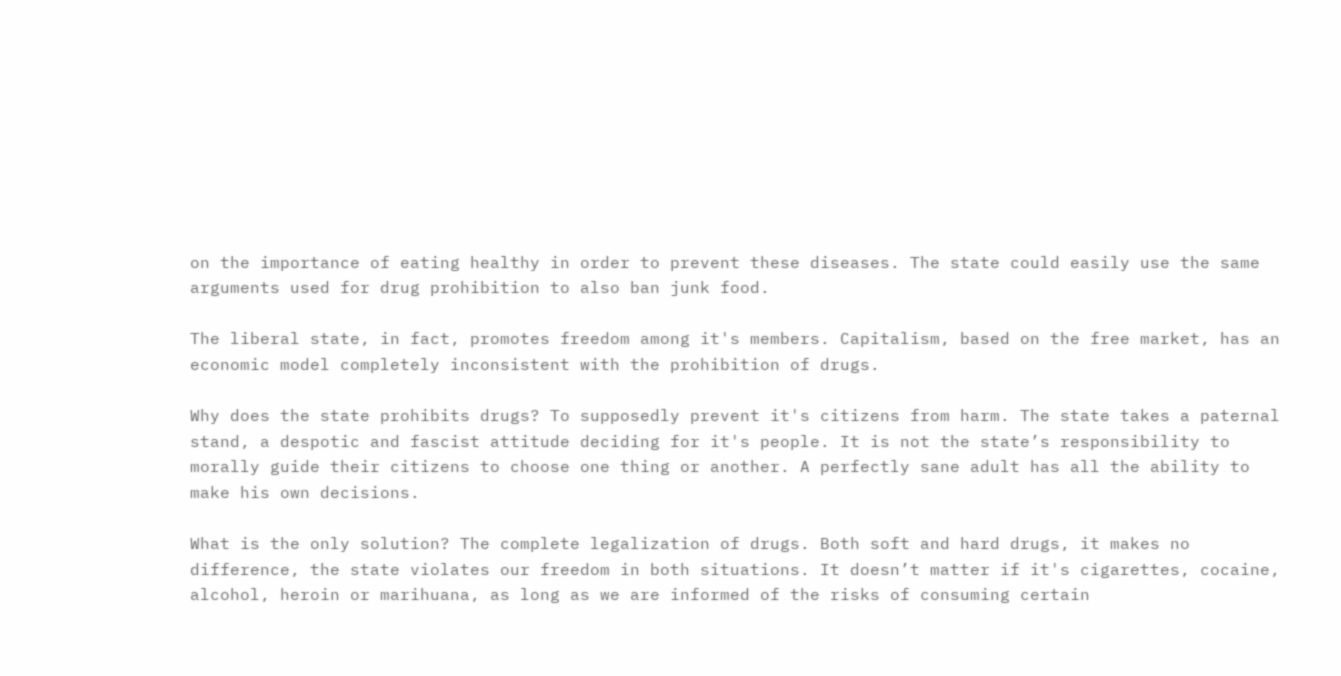on the importance of eating healthy in order to prevent these diseases. The state could easily use the same arguments used for drug prohibition to also ban junk food.

The liberal state, in fact, promotes freedom among it's members. Capitalism, based on the free market, has an economic model completely inconsistent with the prohibition of drugs.

Why does the state prohibits drugs? To supposedly prevent it's citizens from harm. The state takes a paternal stand, a despotic and fascist attitude deciding for it's people. It is not the state’s responsibility to morally guide their citizens to choose one thing or another. A perfectly sane adult has all the ability to make his own decisions.

What is the only solution? The complete legalization of drugs. Both soft and hard drugs, it makes no difference, the state violates our freedom in both situations. It doesn’t matter if it's cigarettes, cocaine, alcohol, heroin or marihuana, as long as we are informed of the risks of consuming certain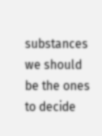substances we should be the ones to decide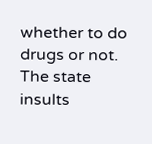whether to do drugs or not. The state insults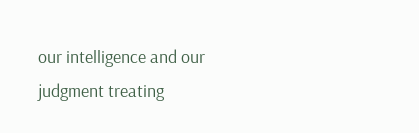our intelligence and our judgment treating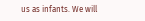us as infants. We will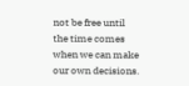not be free until the time comes when we can make our own decisions.